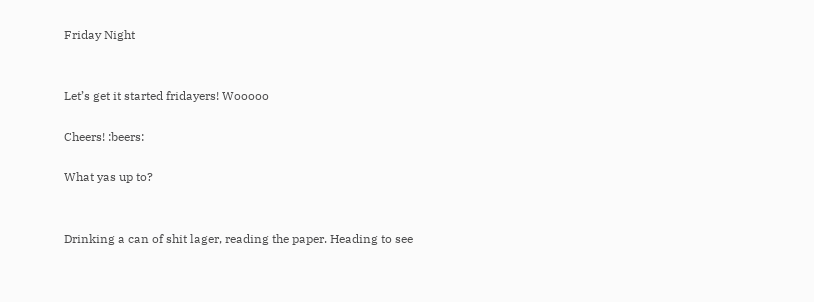Friday Night


Let’s get it started fridayers! Wooooo

Cheers! :beers:

What yas up to?


Drinking a can of shit lager, reading the paper. Heading to see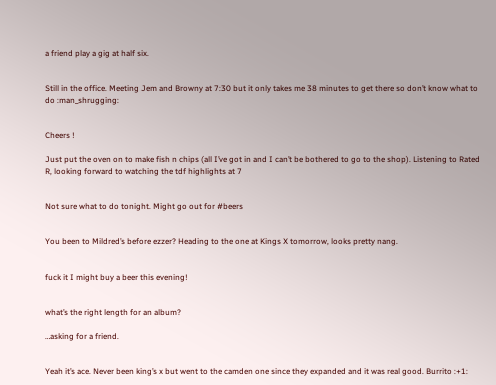a friend play a gig at half six.


Still in the office. Meeting Jem and Browny at 7:30 but it only takes me 38 minutes to get there so don’t know what to do :man_shrugging:


Cheers !

Just put the oven on to make fish n chips (all I’ve got in and I can’t be bothered to go to the shop). Listening to Rated R, looking forward to watching the tdf highlights at 7


Not sure what to do tonight. Might go out for #beers


You been to Mildred’s before ezzer? Heading to the one at Kings X tomorrow, looks pretty nang.


fuck it I might buy a beer this evening!


what’s the right length for an album?

…asking for a friend.


Yeah it’s ace. Never been king’s x but went to the camden one since they expanded and it was real good. Burrito :+1: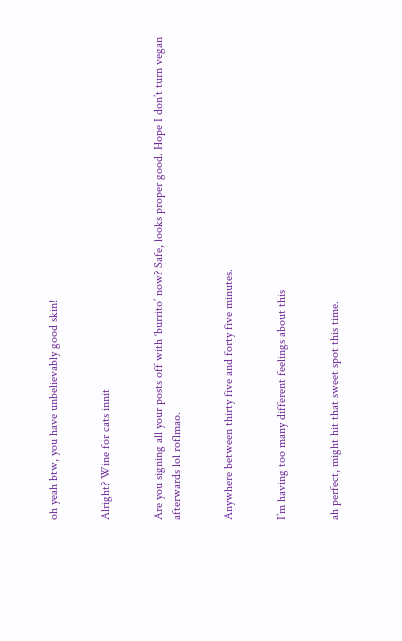oh yeah btw, you have unbelievably good skin!


Alright? Wine for cats innit


Are you signing all your posts off with ‘burrito’ now? Safe, looks proper good. Hope I don’t turn vegan afterwards lol roflmao.


Anywhere between thirty five and forty five minutes.


I’m having too many different feelings about this


ah perfect, might hit that sweet spot this time.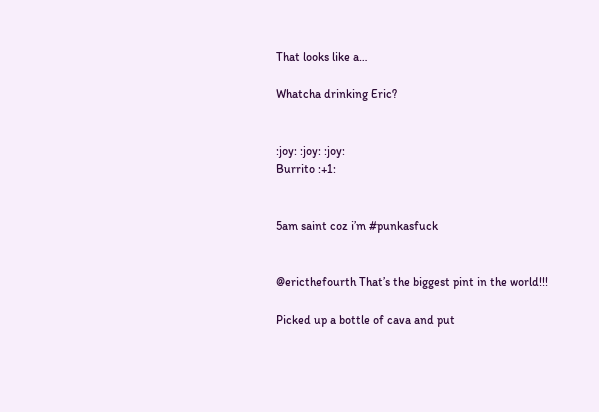That looks like a…

Whatcha drinking Eric?


:joy: :joy: :joy:
Burrito :+1:


5am saint coz i’m #punkasfuck


@ericthefourth That’s the biggest pint in the world!!!

Picked up a bottle of cava and put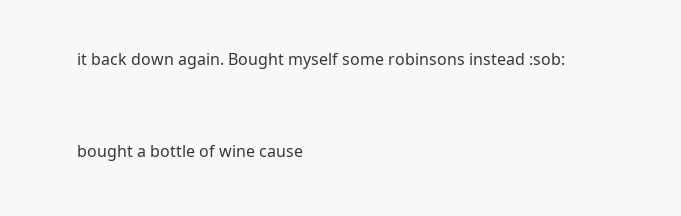it back down again. Bought myself some robinsons instead :sob:


bought a bottle of wine cause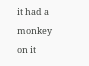it had a monkey on it